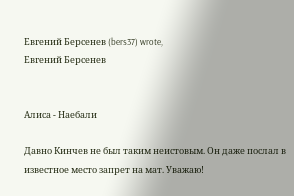Евгений Берсенев (bers37) wrote,
Евгений Берсенев


Алиса - Наебали

Давно Кинчев не был таким неистовым. Он даже послал в известное место запрет на мат. Уважаю!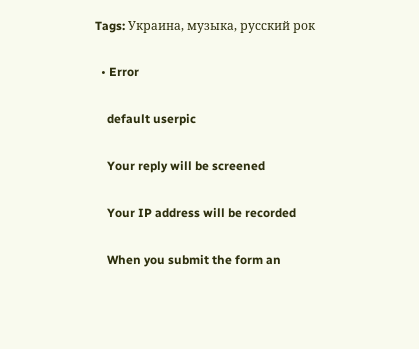Tags: Украина, музыка, русский рок

  • Error

    default userpic

    Your reply will be screened

    Your IP address will be recorded

    When you submit the form an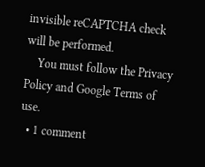invisible reCAPTCHA check will be performed.
    You must follow the Privacy Policy and Google Terms of use.
  • 1 comment